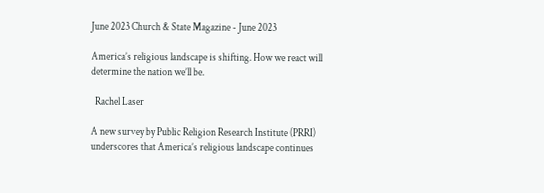June 2023 Church & State Magazine - June 2023

America’s religious landscape is shifting. How we react will determine the nation we’ll be.

  Rachel Laser

A new survey by Public Religion Research Institute (PRRI) underscores that America’s religious landscape continues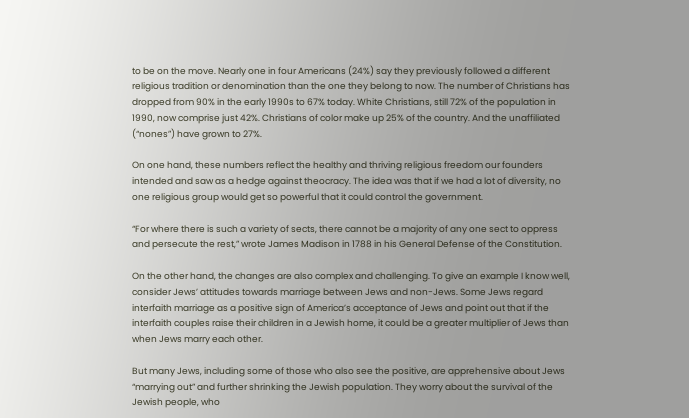to be on the move. Nearly one in four Americans (24%) say they previously followed a different religious tradition or denomination than the one they belong to now. The number of Christians has dropped from 90% in the early 1990s to 67% today. White Christians, still 72% of the population in 1990, now comprise just 42%. Christians of color make up 25% of the country. And the unaffiliated (“nones”) have grown to 27%.

On one hand, these numbers reflect the healthy and thriving religious freedom our founders intended and saw as a hedge against theocracy. The idea was that if we had a lot of diversity, no one religious group would get so powerful that it could control the government.

“For where there is such a variety of sects, there cannot be a majority of any one sect to oppress and persecute the rest,” wrote James Madison in 1788 in his General Defense of the Constitution.

On the other hand, the changes are also complex and challenging. To give an example I know well, consider Jews’ attitudes towards marriage between Jews and non-Jews. Some Jews regard interfaith marriage as a positive sign of America’s acceptance of Jews and point out that if the interfaith couples raise their children in a Jewish home, it could be a greater multiplier of Jews than when Jews marry each other.

But many Jews, including some of those who also see the positive, are apprehensive about Jews “marrying out” and further shrinking the Jewish population. They worry about the survival of the Jewish people, who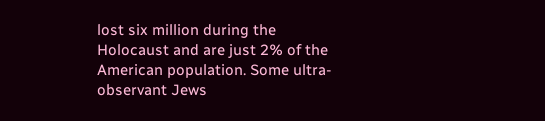lost six million during the Holocaust and are just 2% of the American population. Some ultra-observant Jews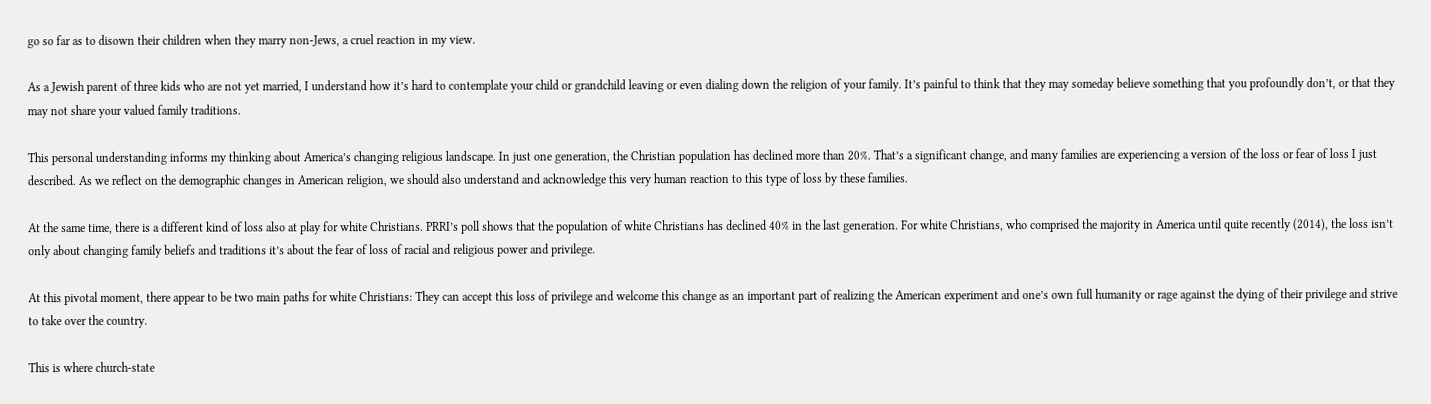go so far as to disown their children when they marry non-Jews, a cruel reaction in my view.

As a Jewish parent of three kids who are not yet married, I understand how it’s hard to contemplate your child or grandchild leaving or even dialing down the religion of your family. It’s painful to think that they may someday believe something that you profoundly don’t, or that they may not share your valued family traditions.

This personal understanding informs my thinking about America’s changing religious landscape. In just one generation, the Christian population has declined more than 20%. That’s a significant change, and many families are experiencing a version of the loss or fear of loss I just described. As we reflect on the demographic changes in American religion, we should also understand and acknowledge this very human reaction to this type of loss by these families.

At the same time, there is a different kind of loss also at play for white Christians. PRRI’s poll shows that the population of white Christians has declined 40% in the last generation. For white Christians, who comprised the majority in America until quite recently (2014), the loss isn’t only about changing family beliefs and traditions it’s about the fear of loss of racial and religious power and privilege.

At this pivotal moment, there appear to be two main paths for white Christians: They can accept this loss of privilege and welcome this change as an important part of realizing the American experiment and one’s own full humanity or rage against the dying of their privilege and strive to take over the country.

This is where church-state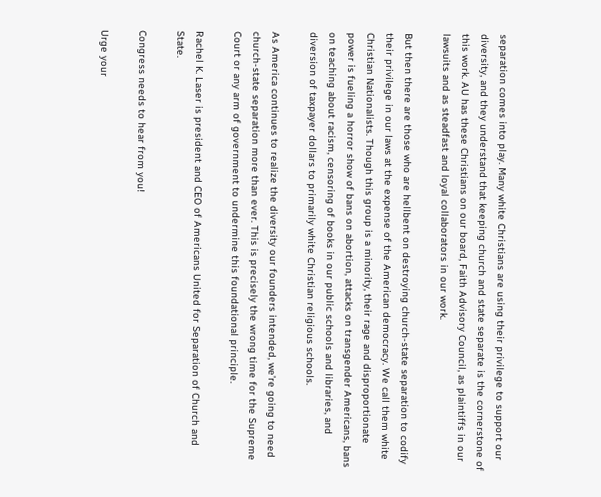separation comes into play. Many white Christians are using their privilege to support our diversity, and they understand that keeping church and state separate is the cornerstone of this work. AU has these Christians on our board, Faith Advisory Council, as plaintiffs in our lawsuits and as steadfast and loyal collaborators in our work.

But then there are those who are hellbent on destroying church-state separation to codify their privilege in our laws at the expense of the American democracy. We call them white Christian Nationalists. Though this group is a minority, their rage and disproportionate power is fueling a horror show of bans on abortion, attacks on transgender Americans, bans on teaching about racism, censoring of books in our public schools and libraries, and diversion of taxpayer dollars to primarily white Christian religious schools.

As America continues to realize the diversity our founders intended, we’re going to need church-state separation more than ever. This is precisely the wrong time for the Supreme Court or any arm of government to undermine this foundational principle.

Rachel K. Laser is president and CEO of Americans United for Separation of Church and State.

Congress needs to hear from you!

Urge your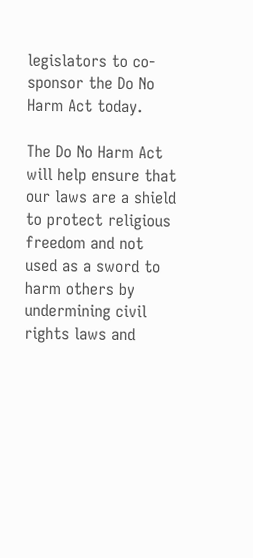legislators to co-sponsor the Do No Harm Act today.

The Do No Harm Act will help ensure that our laws are a shield to protect religious freedom and not used as a sword to harm others by undermining civil rights laws and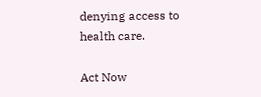denying access to health care.

Act Now